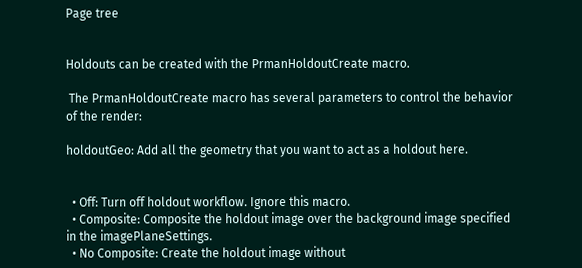Page tree


Holdouts can be created with the PrmanHoldoutCreate macro.

 The PrmanHoldoutCreate macro has several parameters to control the behavior of the render:

holdoutGeo: Add all the geometry that you want to act as a holdout here.


  • Off: Turn off holdout workflow. Ignore this macro.
  • Composite: Composite the holdout image over the background image specified in the imagePlaneSettings.
  • No Composite: Create the holdout image without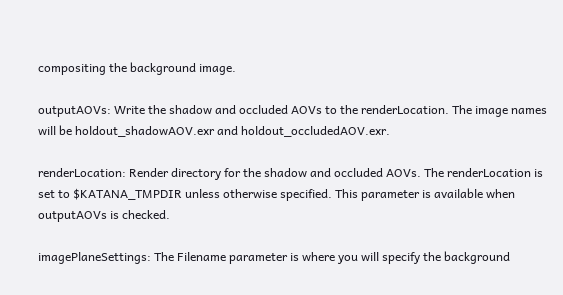compositing the background image.

outputAOVs: Write the shadow and occluded AOVs to the renderLocation. The image names will be holdout_shadowAOV.exr and holdout_occludedAOV.exr.

renderLocation: Render directory for the shadow and occluded AOVs. The renderLocation is set to $KATANA_TMPDIR unless otherwise specified. This parameter is available when outputAOVs is checked.

imagePlaneSettings: The Filename parameter is where you will specify the background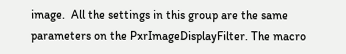image.  All the settings in this group are the same parameters on the PxrImageDisplayFilter. The macro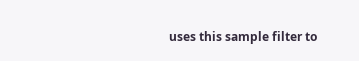uses this sample filter to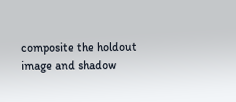composite the holdout image and shadow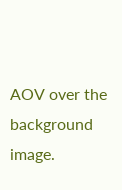AOV over the background image.